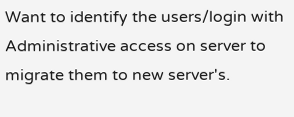Want to identify the users/login with Administrative access on server to migrate them to new server's.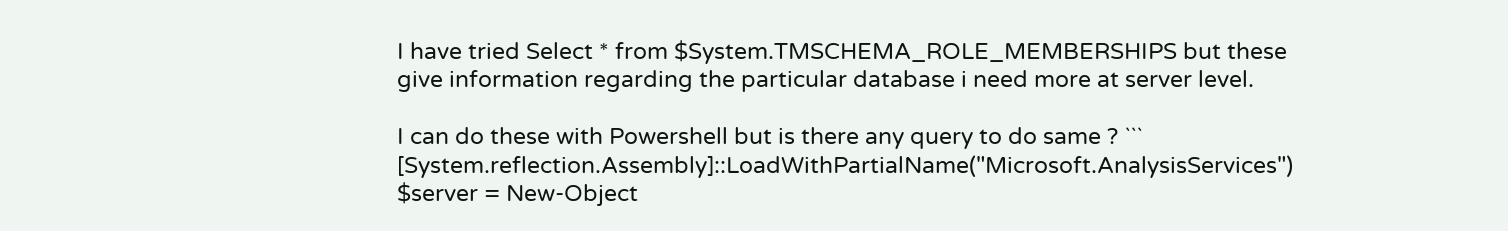I have tried Select * from $System.TMSCHEMA_ROLE_MEMBERSHIPS but these give information regarding the particular database i need more at server level.

I can do these with Powershell but is there any query to do same ? ``` [System.reflection.Assembly]::LoadWithPartialName("Microsoft.AnalysisServices") $server = New-Object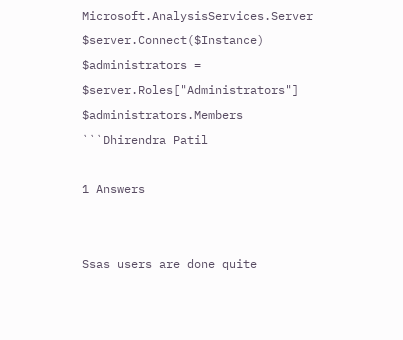Microsoft.AnalysisServices.Server $server.Connect($Instance) $administrators = $server.Roles["Administrators"] $administrators.Members ```Dhirendra Patil

1 Answers


Ssas users are done quite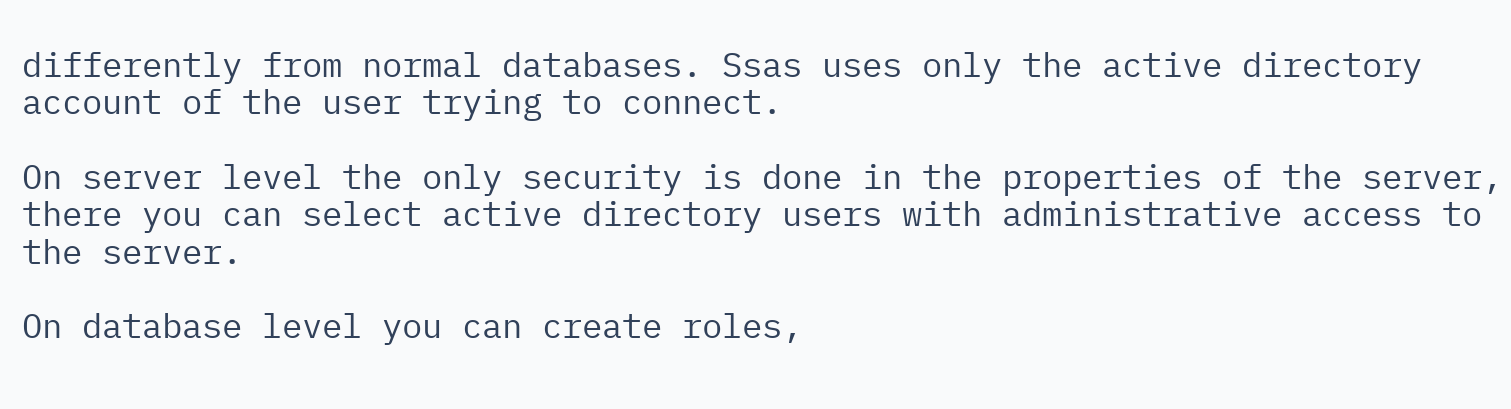differently from normal databases. Ssas uses only the active directory account of the user trying to connect.

On server level the only security is done in the properties of the server, there you can select active directory users with administrative access to the server.

On database level you can create roles,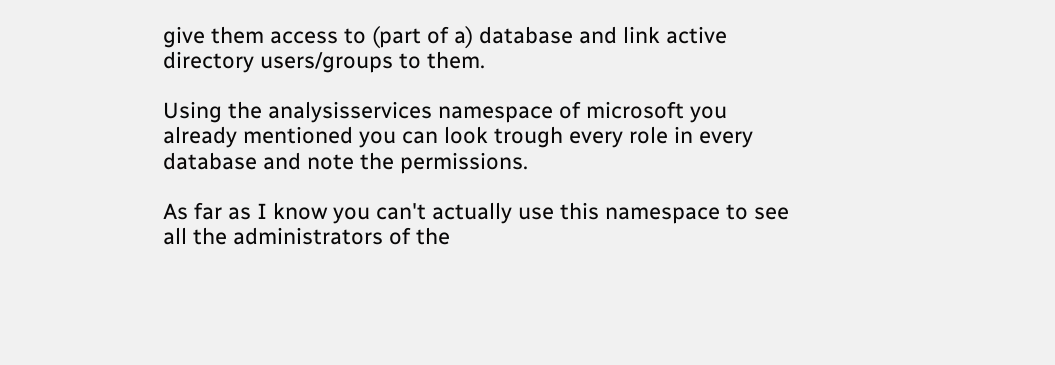give them access to (part of a) database and link active directory users/groups to them.

Using the analysisservices namespace of microsoft you already mentioned you can look trough every role in every database and note the permissions.

As far as I know you can't actually use this namespace to see all the administrators of the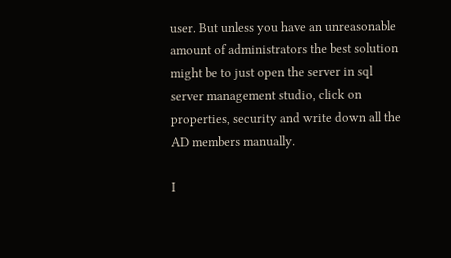user. But unless you have an unreasonable amount of administrators the best solution might be to just open the server in sql server management studio, click on properties, security and write down all the AD members manually.

I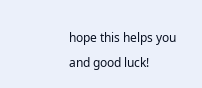hope this helps you and good luck!